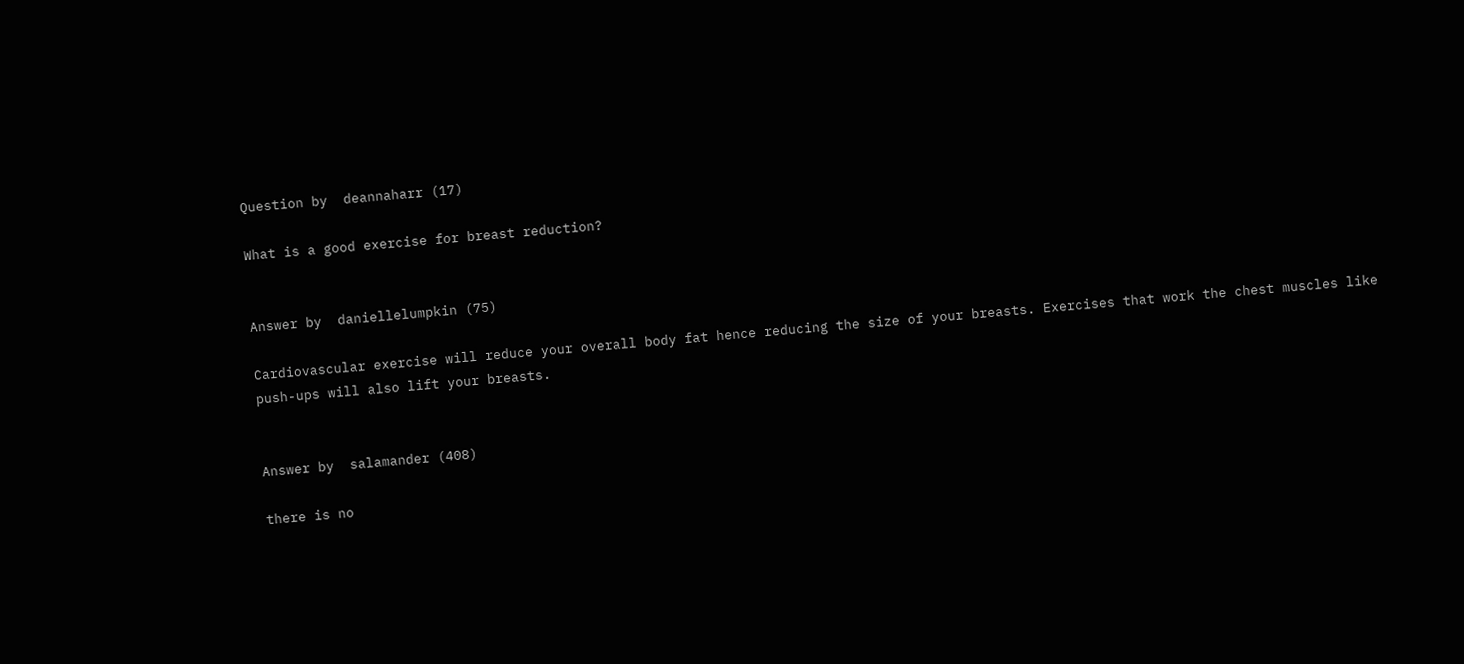Question by  deannaharr (17)

What is a good exercise for breast reduction?


Answer by  daniellelumpkin (75)

Cardiovascular exercise will reduce your overall body fat hence reducing the size of your breasts. Exercises that work the chest muscles like push-ups will also lift your breasts.


Answer by  salamander (408)

there is no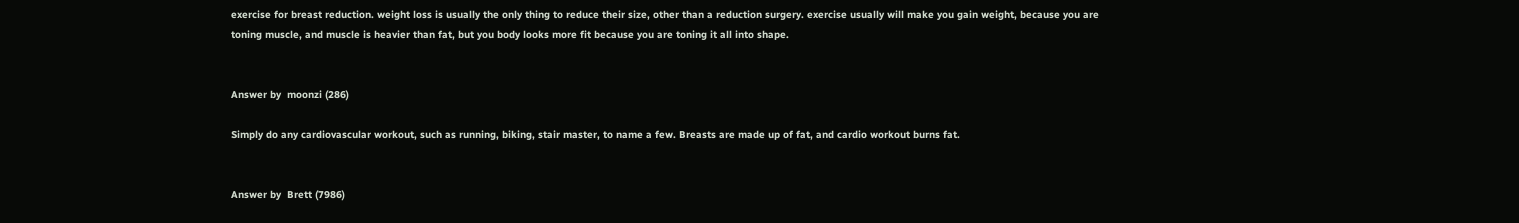exercise for breast reduction. weight loss is usually the only thing to reduce their size, other than a reduction surgery. exercise usually will make you gain weight, because you are toning muscle, and muscle is heavier than fat, but you body looks more fit because you are toning it all into shape.


Answer by  moonzi (286)

Simply do any cardiovascular workout, such as running, biking, stair master, to name a few. Breasts are made up of fat, and cardio workout burns fat.


Answer by  Brett (7986)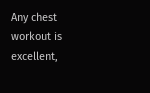Any chest workout is excellent,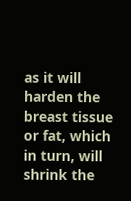as it will harden the breast tissue or fat, which in turn, will shrink the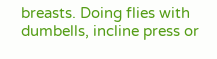breasts. Doing flies with dumbells, incline press or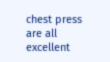chest press are all excellent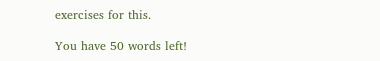exercises for this.

You have 50 words left!